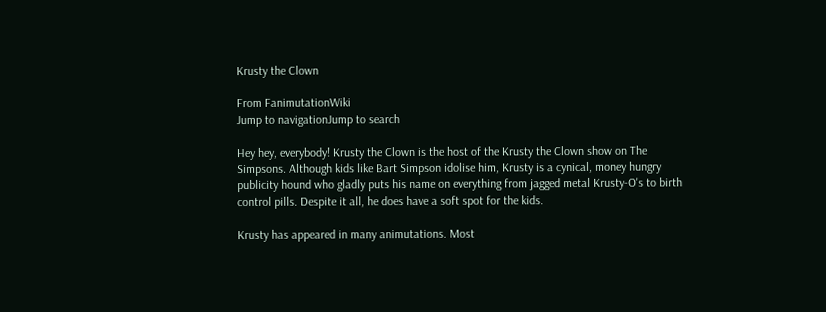Krusty the Clown

From FanimutationWiki
Jump to navigationJump to search

Hey hey, everybody! Krusty the Clown is the host of the Krusty the Clown show on The Simpsons. Although kids like Bart Simpson idolise him, Krusty is a cynical, money hungry publicity hound who gladly puts his name on everything from jagged metal Krusty-O's to birth control pills. Despite it all, he does have a soft spot for the kids.

Krusty has appeared in many animutations. Most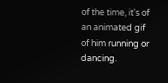of the time, it's of an animated gif of him running or dancing.